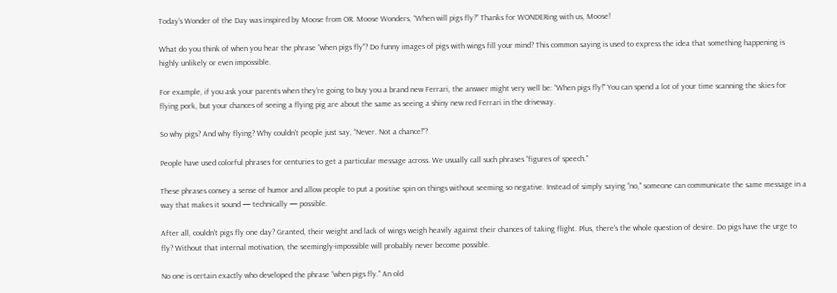Today’s Wonder of the Day was inspired by Moose from OR. Moose Wonders, “When will pigs fly?” Thanks for WONDERing with us, Moose!

What do you think of when you hear the phrase “when pigs fly"? Do funny images of pigs with wings fill your mind? This common saying is used to express the idea that something happening is highly unlikely or even impossible.

For example, if you ask your parents when they're going to buy you a brand new Ferrari, the answer might very well be: “When pigs fly!" You can spend a lot of your time scanning the skies for flying pork, but your chances of seeing a flying pig are about the same as seeing a shiny new red Ferrari in the driveway.

So why pigs? And why flying? Why couldn't people just say, “Never. Not a chance!"?

People have used colorful phrases for centuries to get a particular message across. We usually call such phrases “figures of speech."

These phrases convey a sense of humor and allow people to put a positive spin on things without seeming so negative. Instead of simply saying “no," someone can communicate the same message in a way that makes it sound — technically — possible.

After all, couldn't pigs fly one day? Granted, their weight and lack of wings weigh heavily against their chances of taking flight. Plus, there's the whole question of desire. Do pigs have the urge to fly? Without that internal motivation, the seemingly-impossible will probably never become possible.

No one is certain exactly who developed the phrase “when pigs fly." An old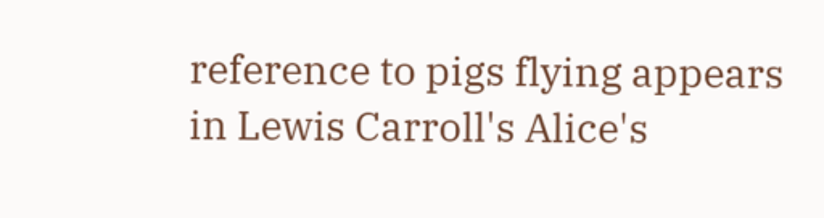reference to pigs flying appears in Lewis Carroll's Alice's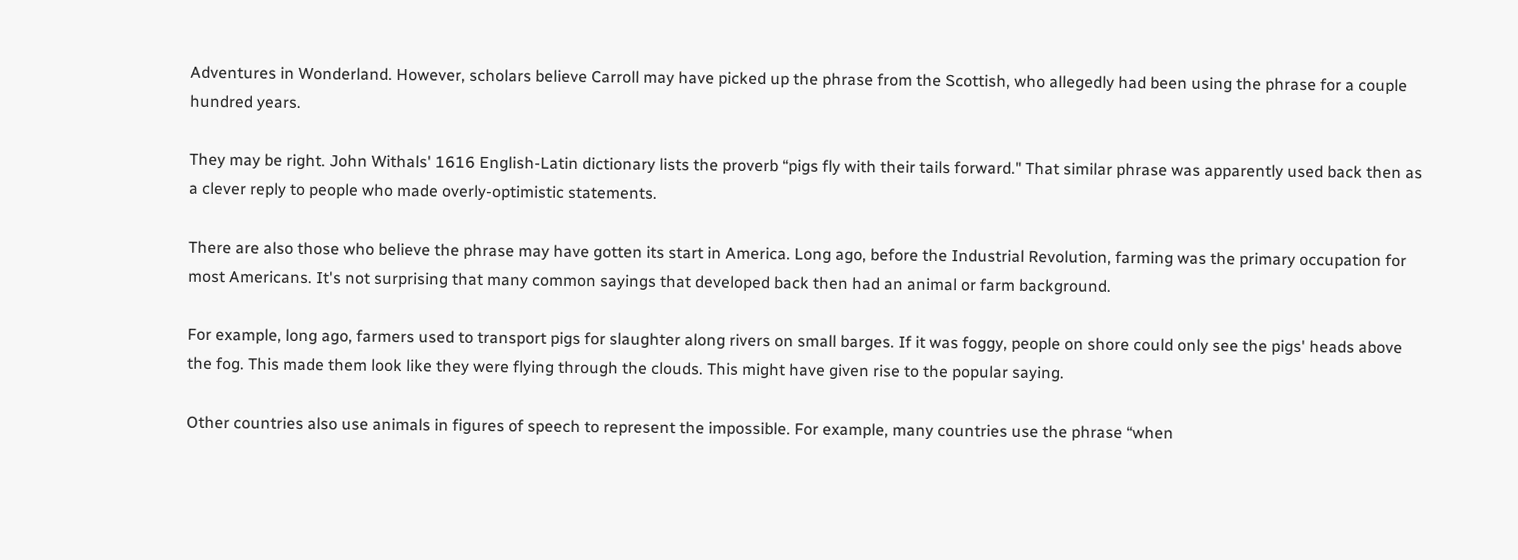Adventures in Wonderland. However, scholars believe Carroll may have picked up the phrase from the Scottish, who allegedly had been using the phrase for a couple hundred years.

They may be right. John Withals' 1616 English-Latin dictionary lists the proverb “pigs fly with their tails forward." That similar phrase was apparently used back then as a clever reply to people who made overly-optimistic statements.

There are also those who believe the phrase may have gotten its start in America. Long ago, before the Industrial Revolution, farming was the primary occupation for most Americans. It's not surprising that many common sayings that developed back then had an animal or farm background.

For example, long ago, farmers used to transport pigs for slaughter along rivers on small barges. If it was foggy, people on shore could only see the pigs' heads above the fog. This made them look like they were flying through the clouds. This might have given rise to the popular saying.

Other countries also use animals in figures of speech to represent the impossible. For example, many countries use the phrase “when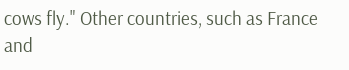cows fly." Other countries, such as France and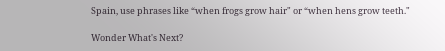Spain, use phrases like “when frogs grow hair" or “when hens grow teeth."

Wonder What's Next?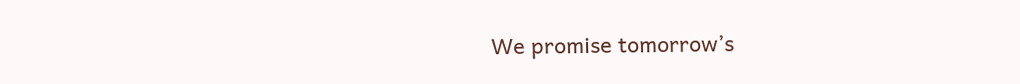We promise tomorrow’s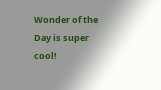Wonder of the Day is super cool!